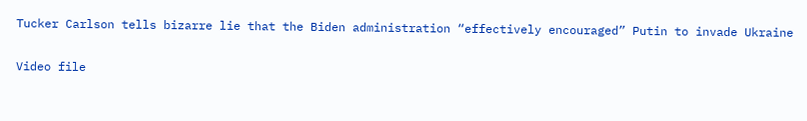Tucker Carlson tells bizarre lie that the Biden administration “effectively encouraged” Putin to invade Ukraine

Video file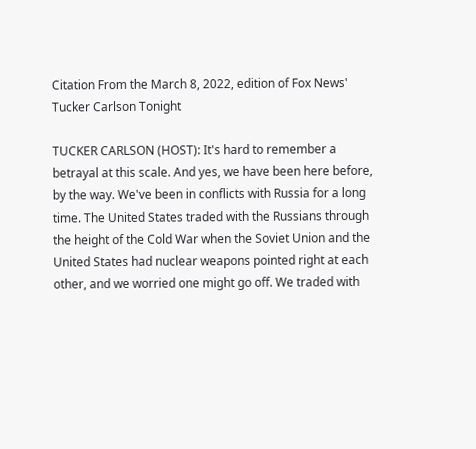Citation From the March 8, 2022, edition of Fox News' Tucker Carlson Tonight

TUCKER CARLSON (HOST): It's hard to remember a betrayal at this scale. And yes, we have been here before, by the way. We've been in conflicts with Russia for a long time. The United States traded with the Russians through the height of the Cold War when the Soviet Union and the United States had nuclear weapons pointed right at each other, and we worried one might go off. We traded with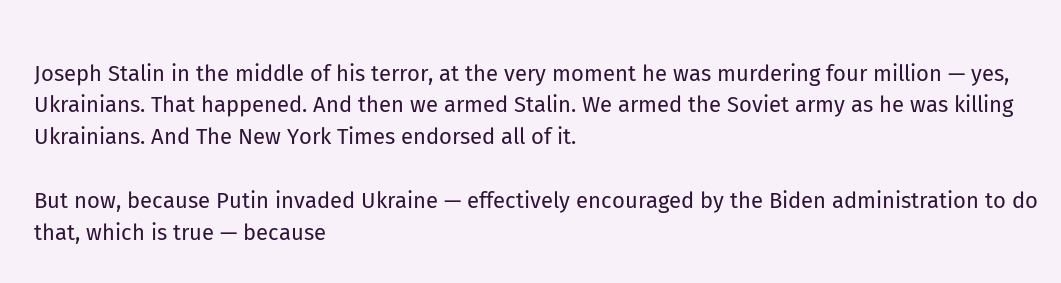Joseph Stalin in the middle of his terror, at the very moment he was murdering four million — yes, Ukrainians. That happened. And then we armed Stalin. We armed the Soviet army as he was killing Ukrainians. And The New York Times endorsed all of it.

But now, because Putin invaded Ukraine — effectively encouraged by the Biden administration to do that, which is true — because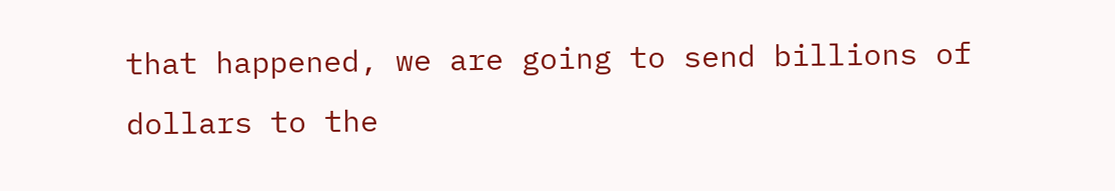that happened, we are going to send billions of dollars to the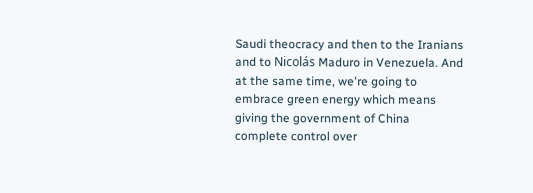Saudi theocracy and then to the Iranians and to Nicolás Maduro in Venezuela. And at the same time, we're going to embrace green energy which means giving the government of China complete control over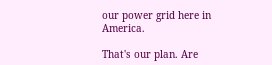our power grid here in America.

That's our plan. Are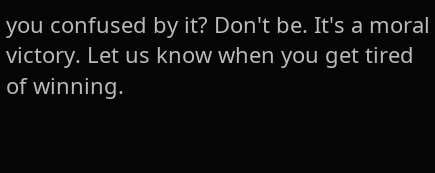you confused by it? Don't be. It's a moral victory. Let us know when you get tired of winning.